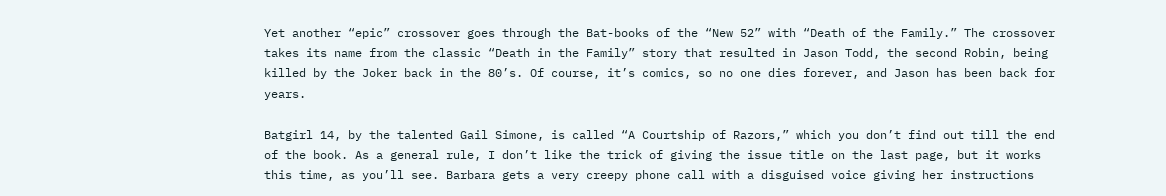Yet another “epic” crossover goes through the Bat-books of the “New 52” with “Death of the Family.” The crossover takes its name from the classic “Death in the Family” story that resulted in Jason Todd, the second Robin, being killed by the Joker back in the 80’s. Of course, it’s comics, so no one dies forever, and Jason has been back for years.

Batgirl 14, by the talented Gail Simone, is called “A Courtship of Razors,” which you don’t find out till the end of the book. As a general rule, I don’t like the trick of giving the issue title on the last page, but it works this time, as you’ll see. Barbara gets a very creepy phone call with a disguised voice giving her instructions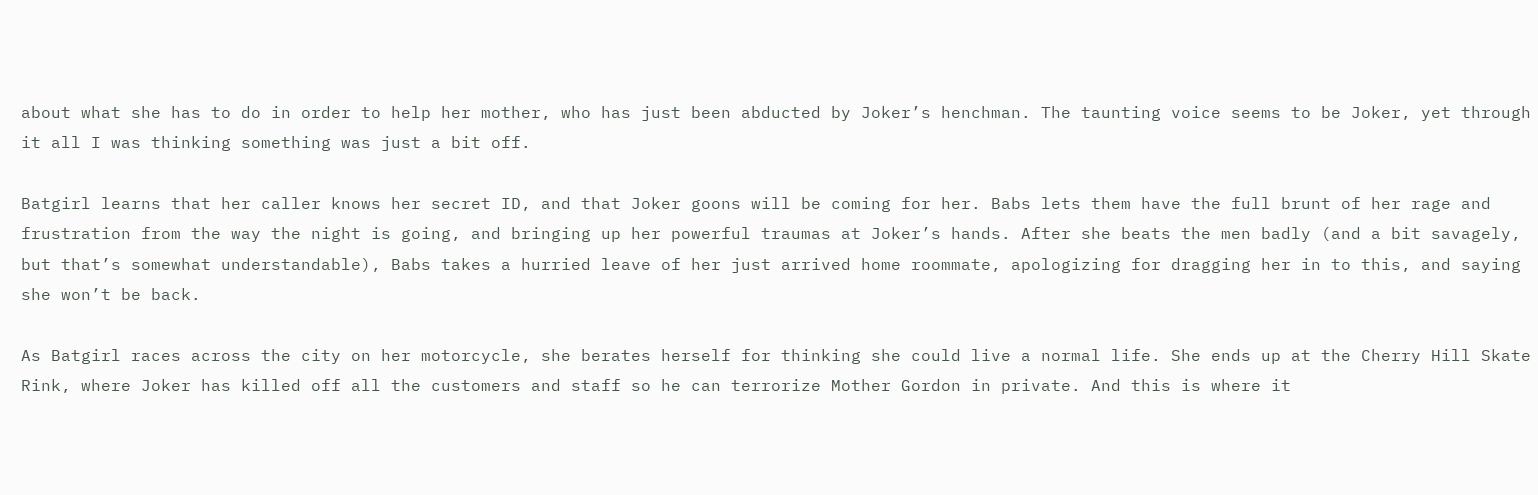about what she has to do in order to help her mother, who has just been abducted by Joker’s henchman. The taunting voice seems to be Joker, yet through it all I was thinking something was just a bit off.

Batgirl learns that her caller knows her secret ID, and that Joker goons will be coming for her. Babs lets them have the full brunt of her rage and frustration from the way the night is going, and bringing up her powerful traumas at Joker’s hands. After she beats the men badly (and a bit savagely, but that’s somewhat understandable), Babs takes a hurried leave of her just arrived home roommate, apologizing for dragging her in to this, and saying she won’t be back.

As Batgirl races across the city on her motorcycle, she berates herself for thinking she could live a normal life. She ends up at the Cherry Hill Skate Rink, where Joker has killed off all the customers and staff so he can terrorize Mother Gordon in private. And this is where it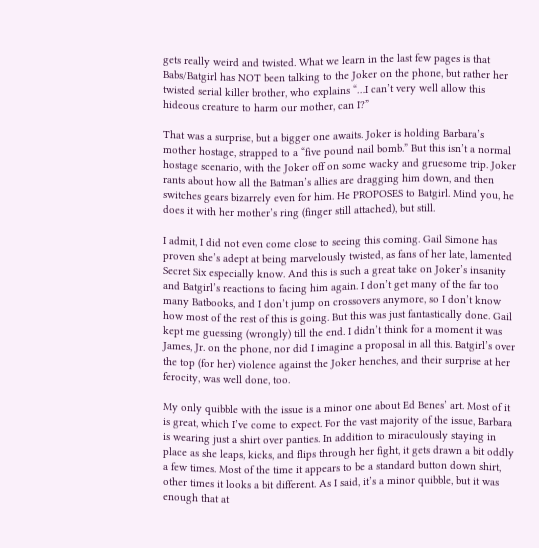gets really weird and twisted. What we learn in the last few pages is that Babs/Batgirl has NOT been talking to the Joker on the phone, but rather her twisted serial killer brother, who explains “…I can’t very well allow this hideous creature to harm our mother, can I?”

That was a surprise, but a bigger one awaits. Joker is holding Barbara’s mother hostage, strapped to a “five pound nail bomb.” But this isn’t a normal hostage scenario, with the Joker off on some wacky and gruesome trip. Joker rants about how all the Batman’s allies are dragging him down, and then switches gears bizarrely even for him. He PROPOSES to Batgirl. Mind you, he does it with her mother’s ring (finger still attached), but still.

I admit, I did not even come close to seeing this coming. Gail Simone has proven she’s adept at being marvelously twisted, as fans of her late, lamented Secret Six especially know. And this is such a great take on Joker’s insanity and Batgirl’s reactions to facing him again. I don’t get many of the far too many Batbooks, and I don’t jump on crossovers anymore, so I don’t know how most of the rest of this is going. But this was just fantastically done. Gail kept me guessing (wrongly) till the end. I didn’t think for a moment it was James, Jr. on the phone, nor did I imagine a proposal in all this. Batgirl’s over the top (for her) violence against the Joker henches, and their surprise at her ferocity, was well done, too.

My only quibble with the issue is a minor one about Ed Benes’ art. Most of it is great, which I’ve come to expect. For the vast majority of the issue, Barbara is wearing just a shirt over panties. In addition to miraculously staying in place as she leaps, kicks, and flips through her fight, it gets drawn a bit oddly a few times. Most of the time it appears to be a standard button down shirt, other times it looks a bit different. As I said, it’s a minor quibble, but it was enough that at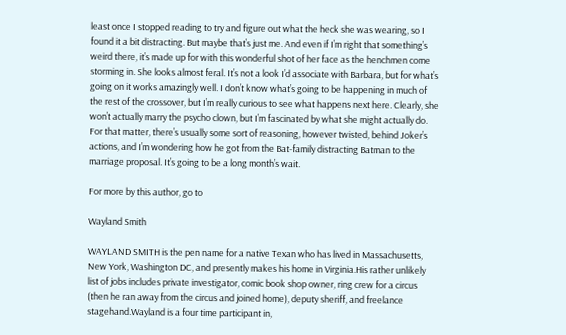least once I stopped reading to try and figure out what the heck she was wearing, so I found it a bit distracting. But maybe that’s just me. And even if I’m right that something’s weird there, it’s made up for with this wonderful shot of her face as the henchmen come storming in. She looks almost feral. It’s not a look I’d associate with Barbara, but for what’s going on it works amazingly well. I don’t know what’s going to be happening in much of the rest of the crossover, but I’m really curious to see what happens next here. Clearly, she won’t actually marry the psycho clown, but I’m fascinated by what she might actually do. For that matter, there’s usually some sort of reasoning, however twisted, behind Joker’s actions, and I’m wondering how he got from the Bat-family distracting Batman to the marriage proposal. It’s going to be a long month’s wait.

For more by this author, go to

Wayland Smith

WAYLAND SMITH is the pen name for a native Texan who has lived in Massachusetts, New York, Washington DC, and presently makes his home in Virginia.His rather unlikely list of jobs includes private investigator, comic book shop owner, ring crew for a circus (then he ran away from the circus and joined home), deputy sheriff, and freelance stagehand.Wayland is a four time participant in,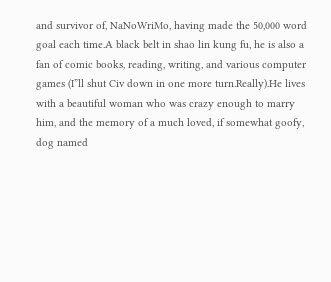and survivor of, NaNoWriMo, having made the 50,000 word goal each time.A black belt in shao lin kung fu, he is also a fan of comic books, reading, writing, and various computer games (I”ll shut Civ down in one more turn.Really).He lives with a beautiful woman who was crazy enough to marry him, and the memory of a much loved, if somewhat goofy, dog named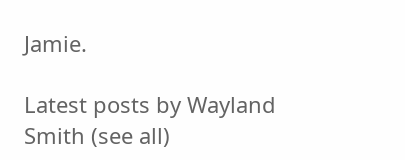Jamie.

Latest posts by Wayland Smith (see all)